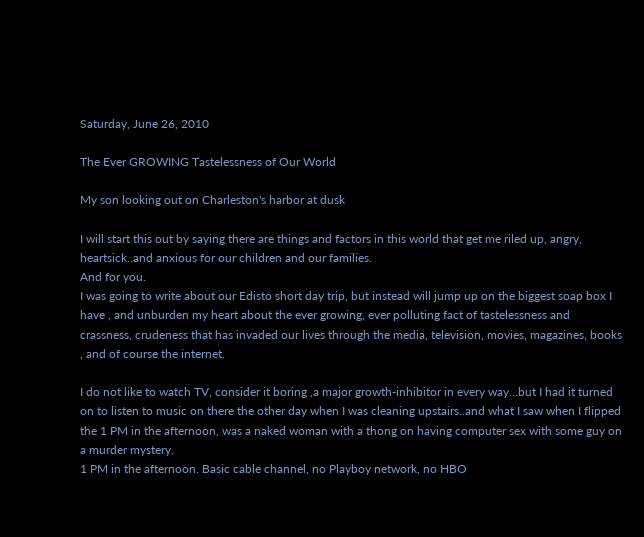Saturday, June 26, 2010

The Ever GROWING Tastelessness of Our World

My son looking out on Charleston's harbor at dusk

I will start this out by saying there are things and factors in this world that get me riled up, angry, heartsick..and anxious for our children and our families.
And for you.
I was going to write about our Edisto short day trip, but instead will jump up on the biggest soap box I have , and unburden my heart about the ever growing, ever polluting fact of tastelessness and crassness, crudeness that has invaded our lives through the media, television, movies, magazines, books , and of course the internet.

I do not like to watch TV, consider it boring ,a major growth-inhibitor in every way...but I had it turned on to listen to music on there the other day when I was cleaning upstairs..and what I saw when I flipped the 1 PM in the afternoon, was a naked woman with a thong on having computer sex with some guy on a murder mystery.
1 PM in the afternoon. Basic cable channel, no Playboy network, no HBO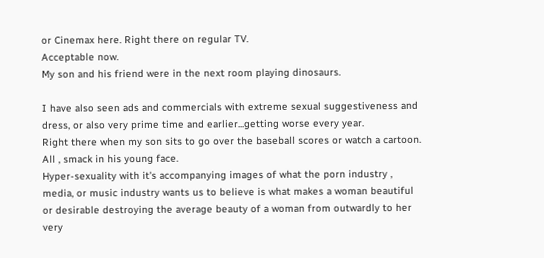or Cinemax here. Right there on regular TV.
Acceptable now.
My son and his friend were in the next room playing dinosaurs.

I have also seen ads and commercials with extreme sexual suggestiveness and dress, or also very prime time and earlier...getting worse every year.
Right there when my son sits to go over the baseball scores or watch a cartoon.
All , smack in his young face.
Hyper-sexuality with it's accompanying images of what the porn industry , media, or music industry wants us to believe is what makes a woman beautiful or desirable destroying the average beauty of a woman from outwardly to her very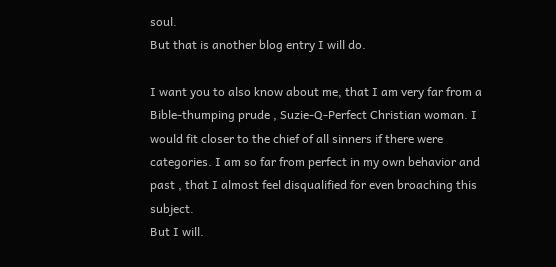soul.
But that is another blog entry I will do.

I want you to also know about me, that I am very far from a Bible-thumping prude , Suzie-Q-Perfect Christian woman. I would fit closer to the chief of all sinners if there were categories. I am so far from perfect in my own behavior and past , that I almost feel disqualified for even broaching this subject.
But I will.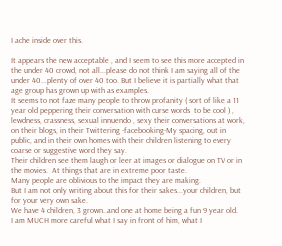I ache inside over this.

It appears the new acceptable , and I seem to see this more accepted in the under 40 crowd, not all...please do not think I am saying all of the under 40...plenty of over 40 too. But I believe it is partially what that age group has grown up with as examples.
It seems to not faze many people to throw profanity ( sort of like a 11 year old peppering their conversation with curse words  to be cool ) , lewdness, crassness, sexual innuendo , sexy their conversations at work, on their blogs, in their Twittering -facebooking-My spacing, out in public, and in their own homes with their children listening to every coarse or suggestive word they say.
Their children see them laugh or leer at images or dialogue on TV or in the movies.  At things that are in extreme poor taste.
Many people are oblivious to the impact they are making.
But I am not only writing about this for their sakes...your children, but for your very own sake.
We have 4 children, 3 grown..and one at home being a fun 9 year old.
I am MUCH more careful what I say in front of him, what I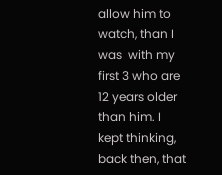allow him to watch, than I was  with my first 3 who are 12 years older than him. I kept thinking, back then, that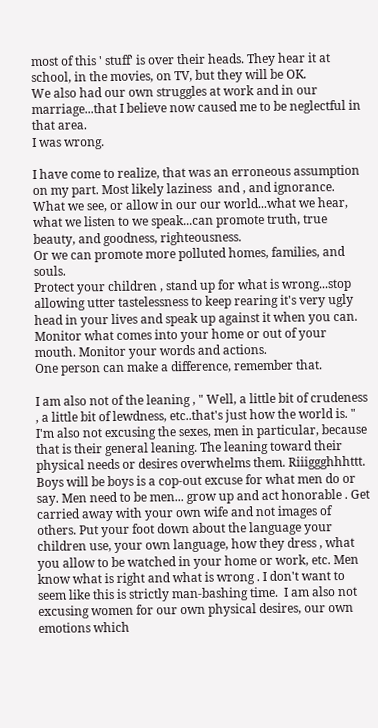most of this ' stuff' is over their heads. They hear it at school, in the movies, on TV, but they will be OK.
We also had our own struggles at work and in our marriage...that I believe now caused me to be neglectful in that area.
I was wrong.

I have come to realize, that was an erroneous assumption on my part. Most likely laziness  and , and ignorance.
What we see, or allow in our our world...what we hear, what we listen to we speak...can promote truth, true beauty, and goodness, righteousness.
Or we can promote more polluted homes, families, and souls.
Protect your children , stand up for what is wrong...stop allowing utter tastelessness to keep rearing it's very ugly head in your lives and speak up against it when you can.
Monitor what comes into your home or out of your mouth. Monitor your words and actions.
One person can make a difference, remember that.

I am also not of the leaning , " Well, a little bit of crudeness , a little bit of lewdness, etc..that's just how the world is. "
I'm also not excusing the sexes, men in particular, because that is their general leaning. The leaning toward their physical needs or desires overwhelms them. Riiiggghhhttt.  Boys will be boys is a cop-out excuse for what men do or say. Men need to be men... grow up and act honorable . Get carried away with your own wife and not images of others. Put your foot down about the language your children use, your own language, how they dress , what you allow to be watched in your home or work, etc. Men know what is right and what is wrong . I don't want to seem like this is strictly man-bashing time.  I am also not  excusing women for our own physical desires, our own emotions which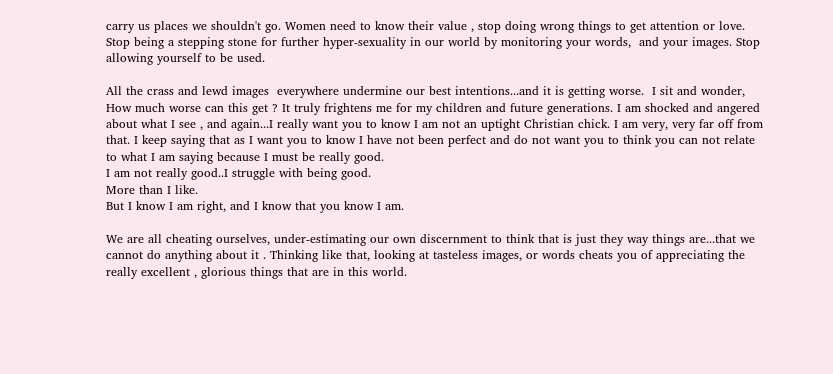carry us places we shouldn't go. Women need to know their value , stop doing wrong things to get attention or love. Stop being a stepping stone for further hyper-sexuality in our world by monitoring your words,  and your images. Stop allowing yourself to be used.

All the crass and lewd images  everywhere undermine our best intentions...and it is getting worse.  I sit and wonder, How much worse can this get ? It truly frightens me for my children and future generations. I am shocked and angered about what I see , and again...I really want you to know I am not an uptight Christian chick. I am very, very far off from that. I keep saying that as I want you to know I have not been perfect and do not want you to think you can not relate to what I am saying because I must be really good.
I am not really good..I struggle with being good.
More than I like.
But I know I am right, and I know that you know I am.

We are all cheating ourselves, under-estimating our own discernment to think that is just they way things are...that we cannot do anything about it . Thinking like that, looking at tasteless images, or words cheats you of appreciating the really excellent , glorious things that are in this world.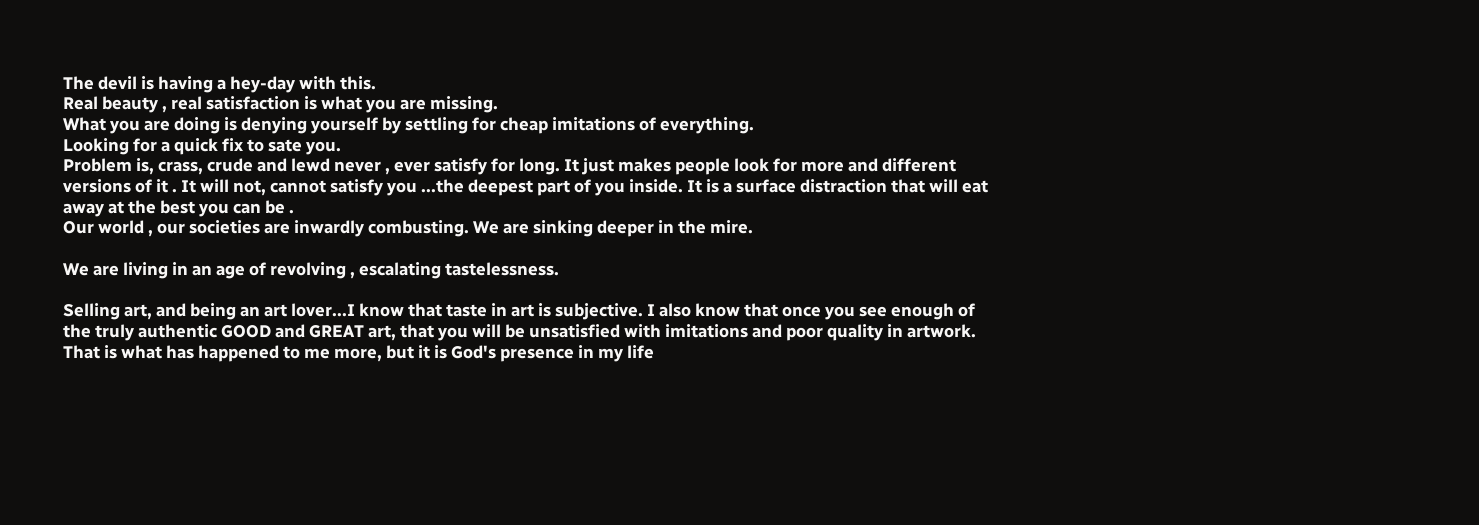The devil is having a hey-day with this.
Real beauty , real satisfaction is what you are missing.
What you are doing is denying yourself by settling for cheap imitations of everything.
Looking for a quick fix to sate you.
Problem is, crass, crude and lewd never , ever satisfy for long. It just makes people look for more and different versions of it . It will not, cannot satisfy you ...the deepest part of you inside. It is a surface distraction that will eat away at the best you can be .
Our world , our societies are inwardly combusting. We are sinking deeper in the mire.

We are living in an age of revolving , escalating tastelessness.

Selling art, and being an art lover...I know that taste in art is subjective. I also know that once you see enough of the truly authentic GOOD and GREAT art, that you will be unsatisfied with imitations and poor quality in artwork.
That is what has happened to me more, but it is God's presence in my life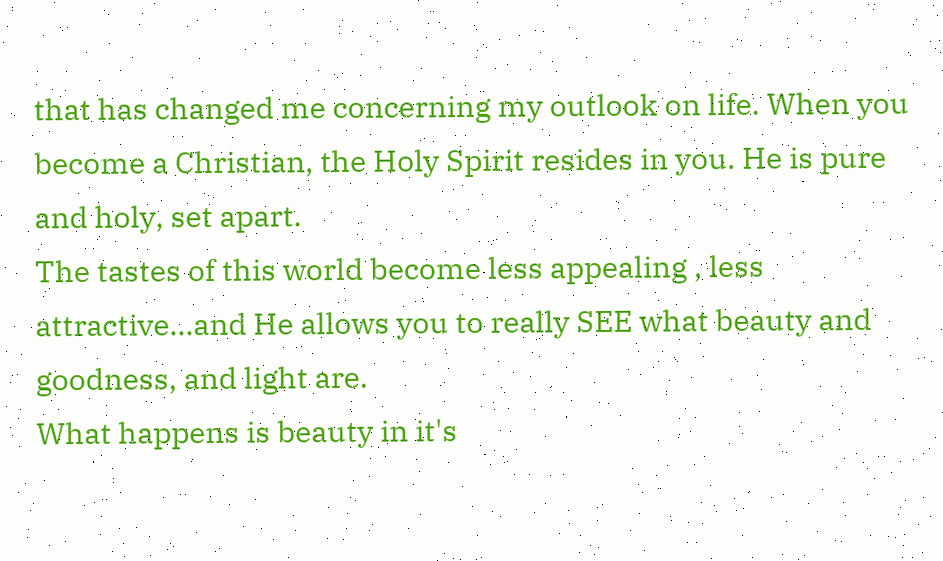that has changed me concerning my outlook on life. When you become a Christian, the Holy Spirit resides in you. He is pure and holy, set apart.
The tastes of this world become less appealing , less attractive...and He allows you to really SEE what beauty and goodness, and light are.
What happens is beauty in it's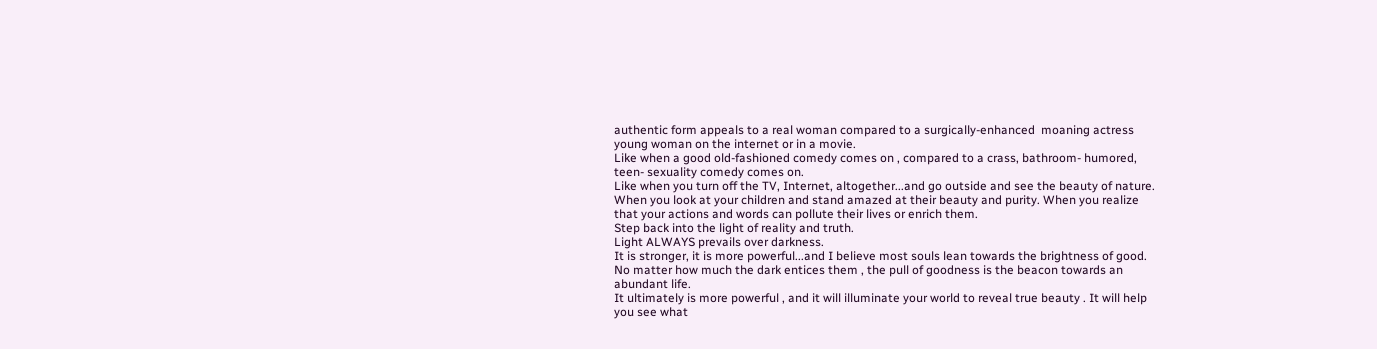authentic form appeals to a real woman compared to a surgically-enhanced  moaning actress young woman on the internet or in a movie.
Like when a good old-fashioned comedy comes on , compared to a crass, bathroom- humored, teen- sexuality comedy comes on.
Like when you turn off the TV, Internet, altogether...and go outside and see the beauty of nature.
When you look at your children and stand amazed at their beauty and purity. When you realize that your actions and words can pollute their lives or enrich them.
Step back into the light of reality and truth.
Light ALWAYS prevails over darkness.
It is stronger, it is more powerful...and I believe most souls lean towards the brightness of good.
No matter how much the dark entices them , the pull of goodness is the beacon towards an abundant life.
It ultimately is more powerful , and it will illuminate your world to reveal true beauty . It will help you see what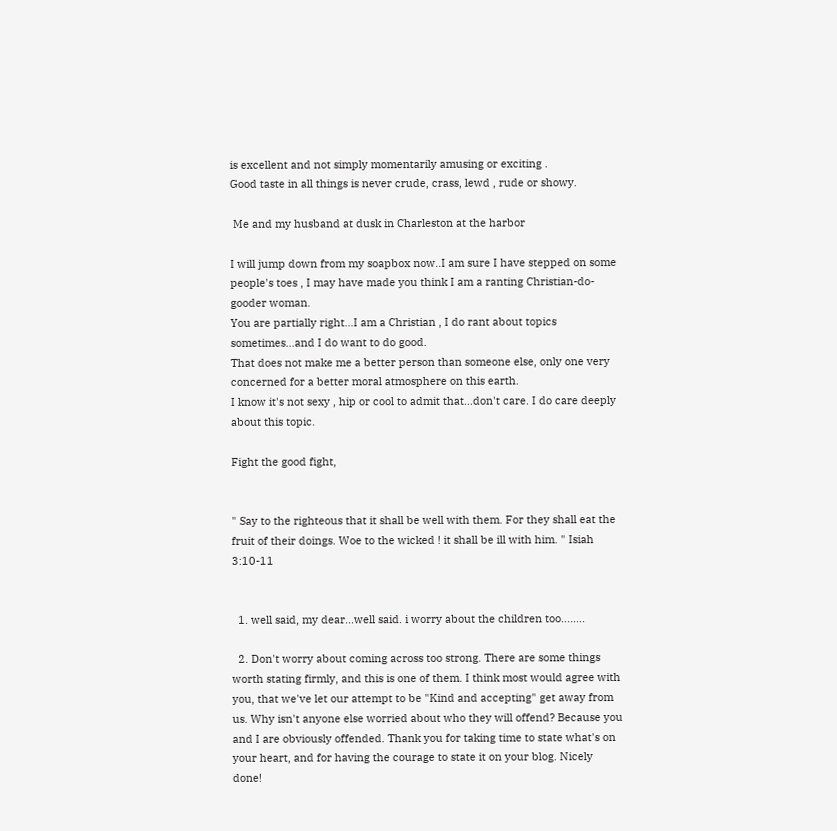is excellent and not simply momentarily amusing or exciting .
Good taste in all things is never crude, crass, lewd , rude or showy.

 Me and my husband at dusk in Charleston at the harbor

I will jump down from my soapbox now..I am sure I have stepped on some people's toes , I may have made you think I am a ranting Christian-do-gooder woman.
You are partially right...I am a Christian , I do rant about topics sometimes...and I do want to do good.
That does not make me a better person than someone else, only one very concerned for a better moral atmosphere on this earth.
I know it's not sexy , hip or cool to admit that...don't care. I do care deeply about this topic.

Fight the good fight,


" Say to the righteous that it shall be well with them. For they shall eat the fruit of their doings. Woe to the wicked ! it shall be ill with him. " Isiah 3:10-11


  1. well said, my dear...well said. i worry about the children too........

  2. Don't worry about coming across too strong. There are some things worth stating firmly, and this is one of them. I think most would agree with you, that we've let our attempt to be "Kind and accepting" get away from us. Why isn't anyone else worried about who they will offend? Because you and I are obviously offended. Thank you for taking time to state what's on your heart, and for having the courage to state it on your blog. Nicely done!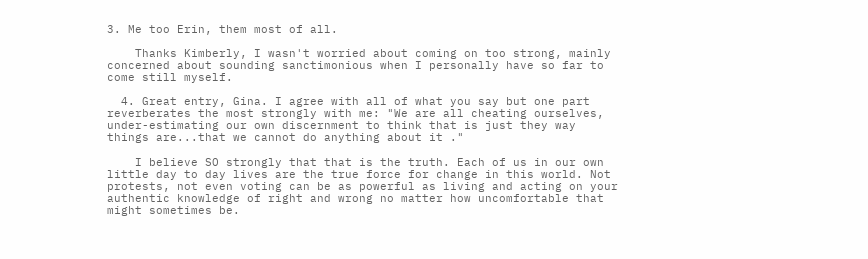3. Me too Erin, them most of all.

    Thanks Kimberly, I wasn't worried about coming on too strong, mainly concerned about sounding sanctimonious when I personally have so far to come still myself.

  4. Great entry, Gina. I agree with all of what you say but one part reverberates the most strongly with me: "We are all cheating ourselves, under-estimating our own discernment to think that is just they way things are...that we cannot do anything about it ."

    I believe SO strongly that that is the truth. Each of us in our own little day to day lives are the true force for change in this world. Not protests, not even voting can be as powerful as living and acting on your authentic knowledge of right and wrong no matter how uncomfortable that might sometimes be.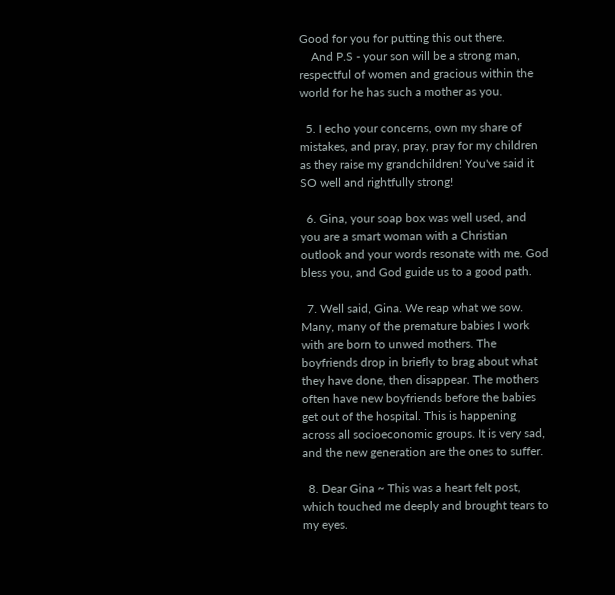Good for you for putting this out there.
    And P.S - your son will be a strong man, respectful of women and gracious within the world for he has such a mother as you.

  5. I echo your concerns, own my share of mistakes, and pray, pray, pray for my children as they raise my grandchildren! You've said it SO well and rightfully strong!

  6. Gina, your soap box was well used, and you are a smart woman with a Christian outlook and your words resonate with me. God bless you, and God guide us to a good path.

  7. Well said, Gina. We reap what we sow. Many, many of the premature babies I work with are born to unwed mothers. The boyfriends drop in briefly to brag about what they have done, then disappear. The mothers often have new boyfriends before the babies get out of the hospital. This is happening across all socioeconomic groups. It is very sad, and the new generation are the ones to suffer.

  8. Dear Gina ~ This was a heart felt post, which touched me deeply and brought tears to my eyes.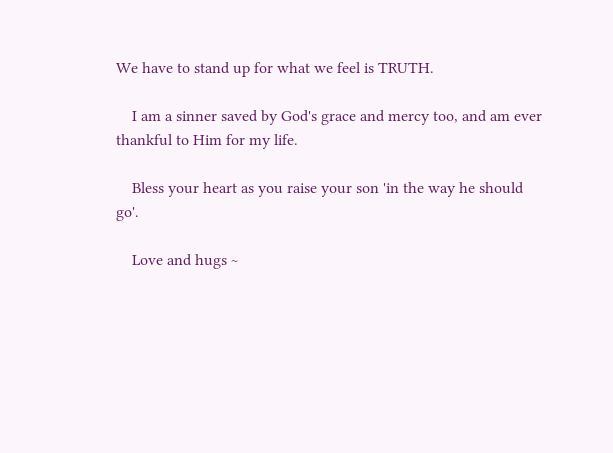We have to stand up for what we feel is TRUTH.

    I am a sinner saved by God's grace and mercy too, and am ever thankful to Him for my life.

    Bless your heart as you raise your son 'in the way he should go'.

    Love and hugs ~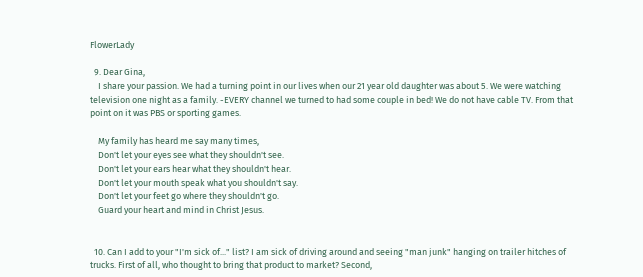FlowerLady

  9. Dear Gina,
    I share your passion. We had a turning point in our lives when our 21 year old daughter was about 5. We were watching television one night as a family. -EVERY channel we turned to had some couple in bed! We do not have cable TV. From that point on it was PBS or sporting games.

    My family has heard me say many times,
    Don't let your eyes see what they shouldn't see.
    Don't let your ears hear what they shouldn't hear.
    Don't let your mouth speak what you shouldn't say.
    Don't let your feet go where they shouldn't go.
    Guard your heart and mind in Christ Jesus.


  10. Can I add to your "I'm sick of..." list? I am sick of driving around and seeing "man junk" hanging on trailer hitches of trucks. First of all, who thought to bring that product to market? Second,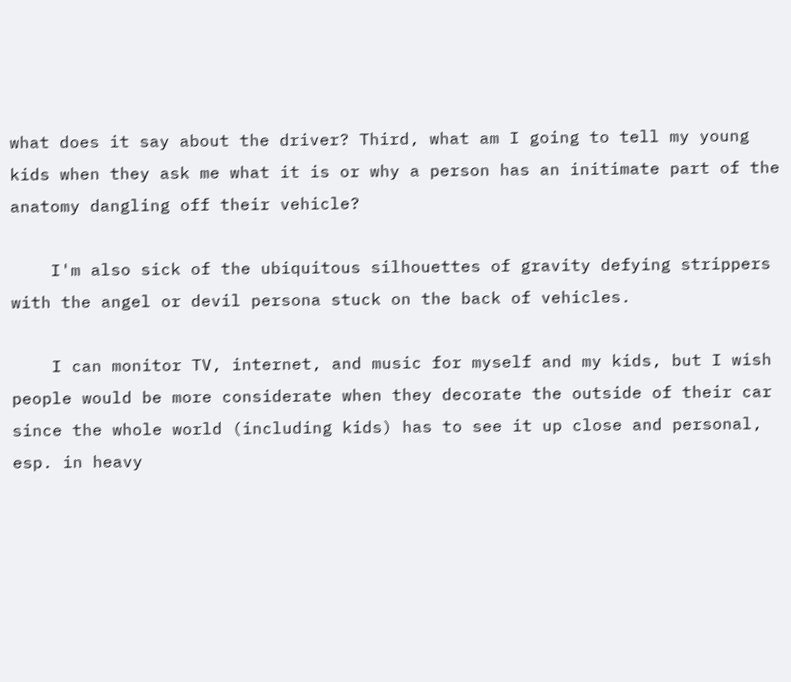what does it say about the driver? Third, what am I going to tell my young kids when they ask me what it is or why a person has an initimate part of the anatomy dangling off their vehicle?

    I'm also sick of the ubiquitous silhouettes of gravity defying strippers with the angel or devil persona stuck on the back of vehicles.

    I can monitor TV, internet, and music for myself and my kids, but I wish people would be more considerate when they decorate the outside of their car since the whole world (including kids) has to see it up close and personal, esp. in heavy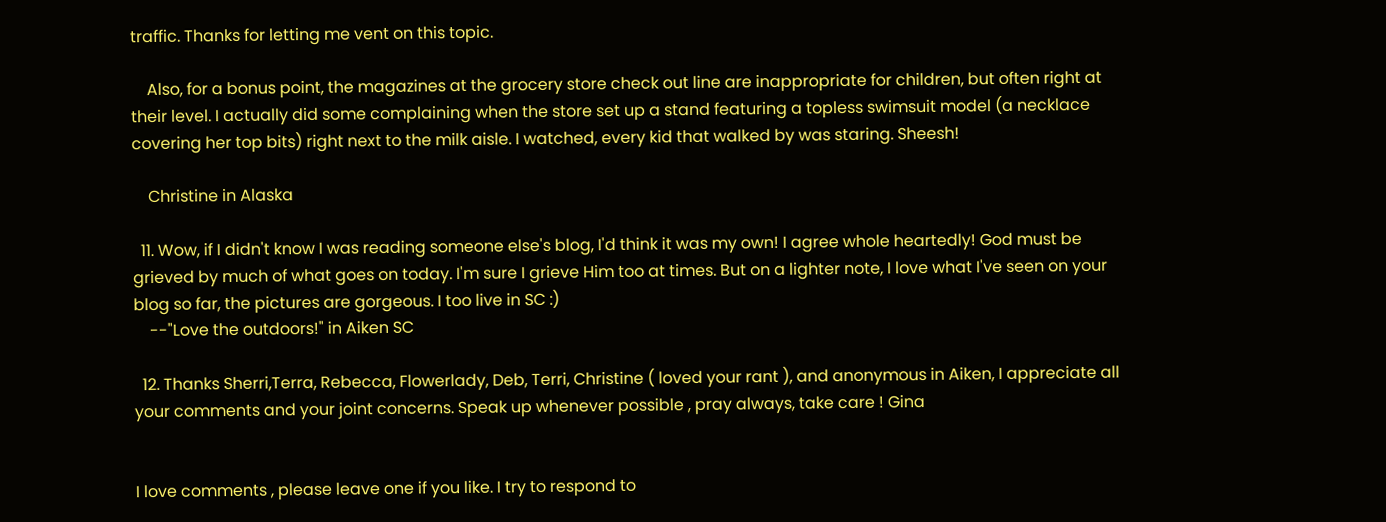traffic. Thanks for letting me vent on this topic.

    Also, for a bonus point, the magazines at the grocery store check out line are inappropriate for children, but often right at their level. I actually did some complaining when the store set up a stand featuring a topless swimsuit model (a necklace covering her top bits) right next to the milk aisle. I watched, every kid that walked by was staring. Sheesh!

    Christine in Alaska

  11. Wow, if I didn't know I was reading someone else's blog, I'd think it was my own! I agree whole heartedly! God must be grieved by much of what goes on today. I'm sure I grieve Him too at times. But on a lighter note, I love what I've seen on your blog so far, the pictures are gorgeous. I too live in SC :)
    --"Love the outdoors!" in Aiken SC

  12. Thanks Sherri,Terra, Rebecca, Flowerlady, Deb, Terri, Christine ( loved your rant ), and anonymous in Aiken, I appreciate all your comments and your joint concerns. Speak up whenever possible , pray always, take care ! Gina


I love comments , please leave one if you like. I try to respond to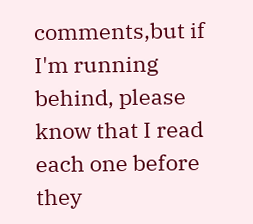comments,but if I'm running behind, please know that I read each one before they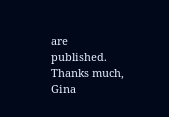are published. Thanks much, Gina